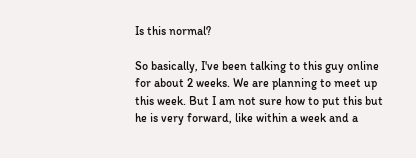Is this normal?

So basically, I've been talking to this guy online for about 2 weeks. We are planning to meet up this week. But I am not sure how to put this but he is very forward, like within a week and a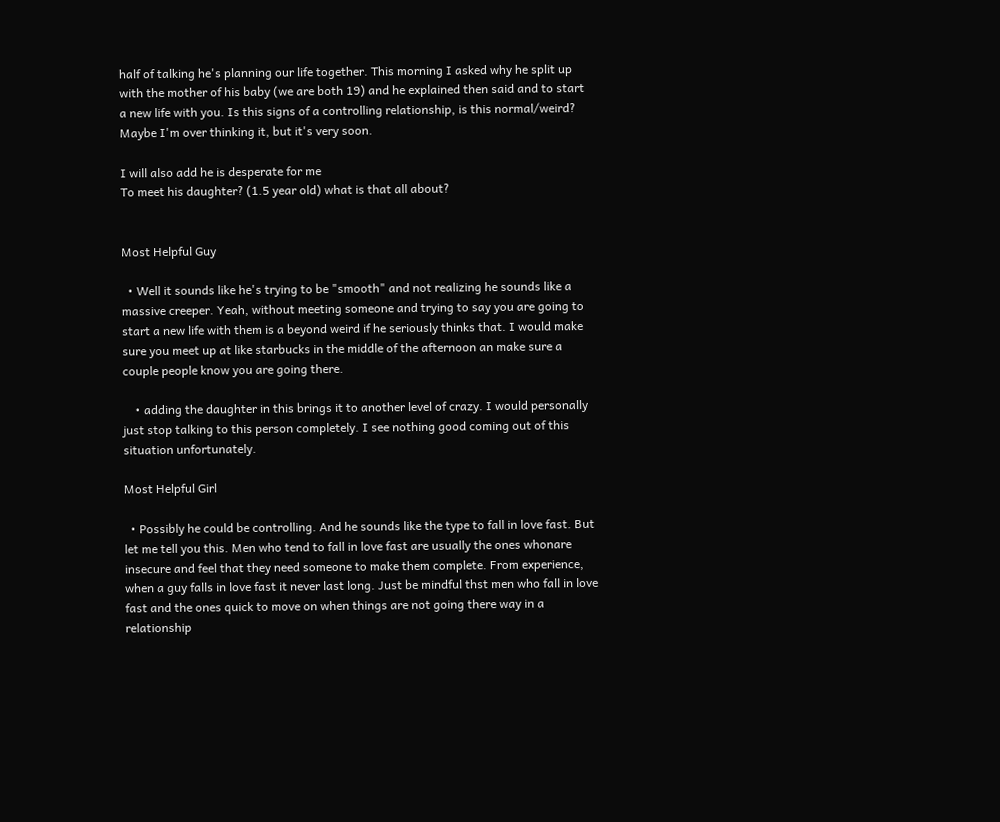half of talking he's planning our life together. This morning I asked why he split up with the mother of his baby (we are both 19) and he explained then said and to start a new life with you. Is this signs of a controlling relationship, is this normal/weird? Maybe I'm over thinking it, but it's very soon.

I will also add he is desperate for me
To meet his daughter? (1.5 year old) what is that all about?


Most Helpful Guy

  • Well it sounds like he's trying to be "smooth" and not realizing he sounds like a massive creeper. Yeah, without meeting someone and trying to say you are going to start a new life with them is a beyond weird if he seriously thinks that. I would make sure you meet up at like starbucks in the middle of the afternoon an make sure a couple people know you are going there.

    • adding the daughter in this brings it to another level of crazy. I would personally just stop talking to this person completely. I see nothing good coming out of this situation unfortunately.

Most Helpful Girl

  • Possibly he could be controlling. And he sounds like the type to fall in love fast. But let me tell you this. Men who tend to fall in love fast are usually the ones whonare insecure and feel that they need someone to make them complete. From experience, when a guy falls in love fast it never last long. Just be mindful thst men who fall in love fast and the ones quick to move on when things are not going there way in a relationship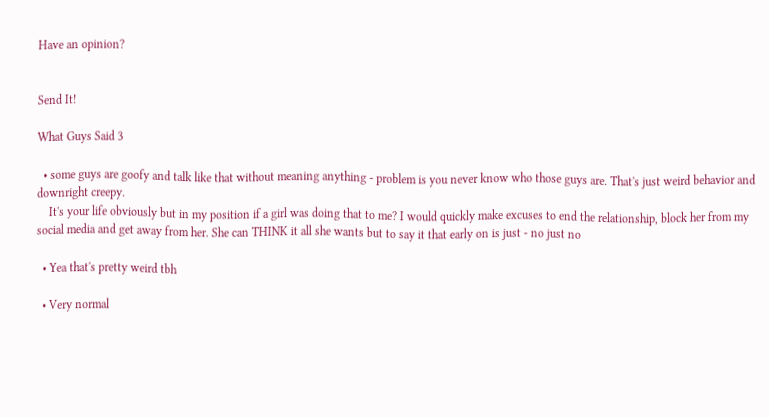Have an opinion?


Send It!

What Guys Said 3

  • some guys are goofy and talk like that without meaning anything - problem is you never know who those guys are. That's just weird behavior and downright creepy.
    It's your life obviously but in my position if a girl was doing that to me? I would quickly make excuses to end the relationship, block her from my social media and get away from her. She can THINK it all she wants but to say it that early on is just - no just no

  • Yea that's pretty weird tbh

  • Very normal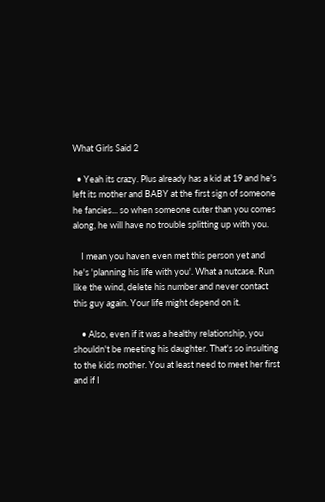What Girls Said 2

  • Yeah its crazy. Plus already has a kid at 19 and he's left its mother and BABY at the first sign of someone he fancies... so when someone cuter than you comes along, he will have no trouble splitting up with you.

    I mean you haven even met this person yet and he's 'planning his life with you'. What a nutcase. Run like the wind, delete his number and never contact this guy again. Your life might depend on it.

    • Also, even if it was a healthy relationship, you shouldn't be meeting his daughter. That's so insulting to the kids mother. You at least need to meet her first and if I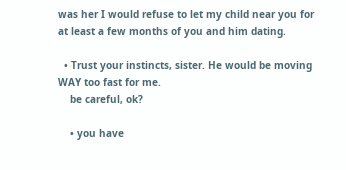was her I would refuse to let my child near you for at least a few months of you and him dating.

  • Trust your instincts, sister. He would be moving WAY too fast for me.
    be careful, ok?

    • you have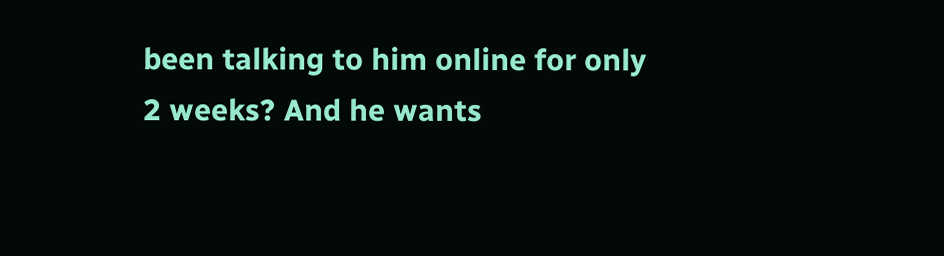been talking to him online for only 2 weeks? And he wants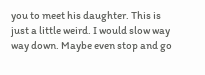you to meet his daughter. This is just a little weird. I would slow way way down. Maybe even stop and go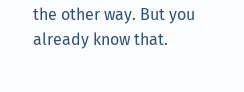the other way. But you already know that.